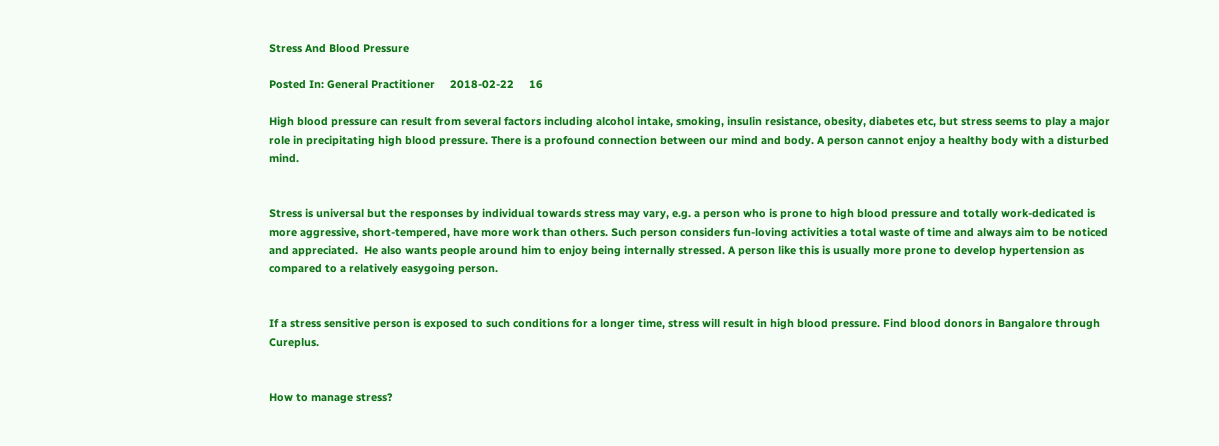Stress And Blood Pressure

Posted In: General Practitioner     2018-02-22     16

High blood pressure can result from several factors including alcohol intake, smoking, insulin resistance, obesity, diabetes etc, but stress seems to play a major role in precipitating high blood pressure. There is a profound connection between our mind and body. A person cannot enjoy a healthy body with a disturbed mind.


Stress is universal but the responses by individual towards stress may vary, e.g. a person who is prone to high blood pressure and totally work-dedicated is more aggressive, short-tempered, have more work than others. Such person considers fun-loving activities a total waste of time and always aim to be noticed and appreciated.  He also wants people around him to enjoy being internally stressed. A person like this is usually more prone to develop hypertension as compared to a relatively easygoing person.


If a stress sensitive person is exposed to such conditions for a longer time, stress will result in high blood pressure. Find blood donors in Bangalore through Cureplus.


How to manage stress?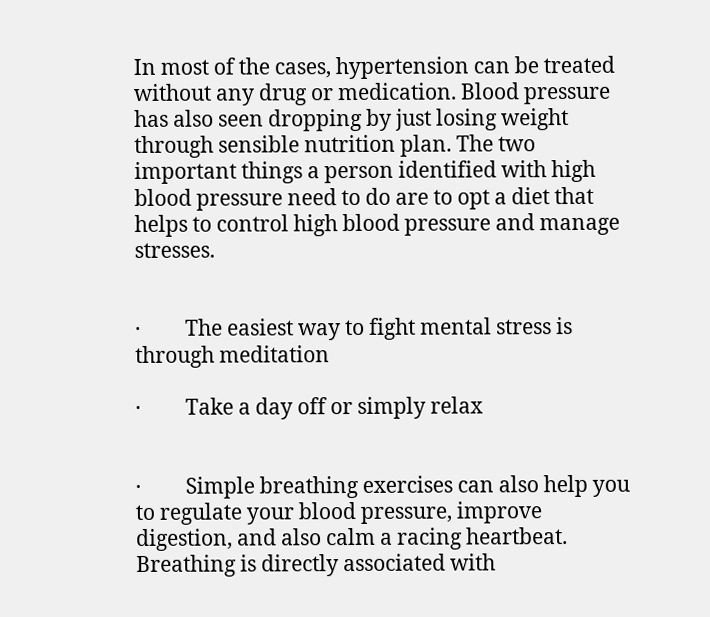In most of the cases, hypertension can be treated without any drug or medication. Blood pressure has also seen dropping by just losing weight through sensible nutrition plan. The two important things a person identified with high blood pressure need to do are to opt a diet that helps to control high blood pressure and manage stresses.


·         The easiest way to fight mental stress is through meditation

·         Take a day off or simply relax


·         Simple breathing exercises can also help you to regulate your blood pressure, improve digestion, and also calm a racing heartbeat. Breathing is directly associated with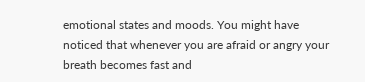emotional states and moods. You might have noticed that whenever you are afraid or angry your breath becomes fast and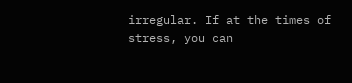irregular. If at the times of stress, you can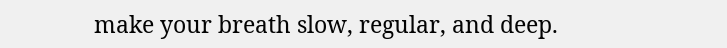make your breath slow, regular, and deep.